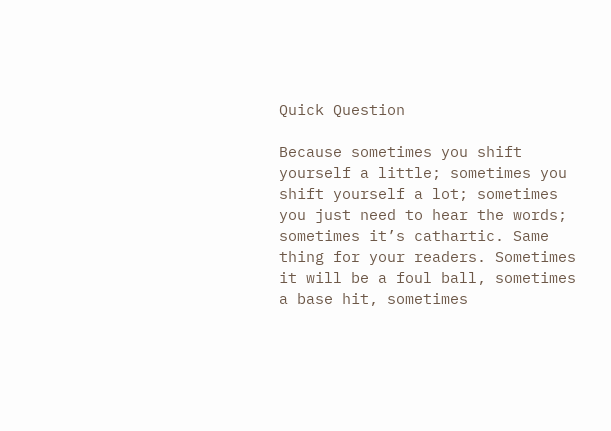Quick Question

Because sometimes you shift yourself a little; sometimes you shift yourself a lot; sometimes you just need to hear the words; sometimes it’s cathartic. Same thing for your readers. Sometimes it will be a foul ball, sometimes a base hit, sometimes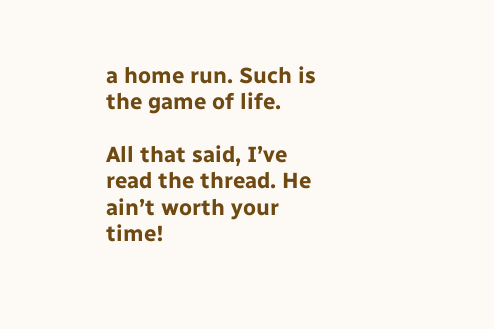a home run. Such is the game of life.

All that said, I’ve read the thread. He ain’t worth your time!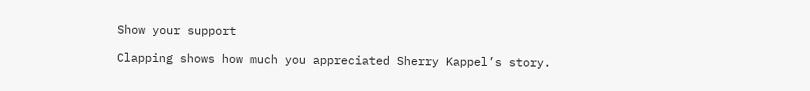Show your support

Clapping shows how much you appreciated Sherry Kappel’s story.